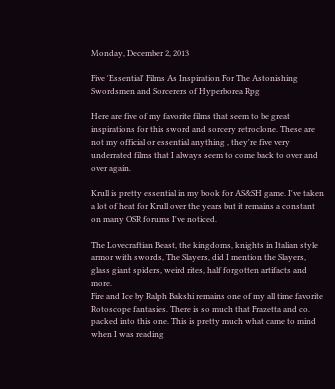Monday, December 2, 2013

Five 'Essential' Films As Inspiration For The Astonishing Swordsmen and Sorcerers of Hyperborea Rpg

Here are five of my favorite films that seem to be great inspirations for this sword and sorcery retroclone. These are not my official or essential anything , they're five very underrated films that I always seem to come back to over and over again.

Krull is pretty essential in my book for AS&SH game. I've taken a lot of heat for Krull over the years but it remains a constant on many OSR forums I've noticed.

The Lovecraftian Beast, the kingdoms, knights in Italian style armor with swords, The Slayers, did I mention the Slayers, glass giant spiders, weird rites, half forgotten artifacts and more.
Fire and Ice by Ralph Bakshi remains one of my all time favorite Rotoscope fantasies. There is so much that Frazetta and co. packed into this one. This is pretty much what came to mind when I was reading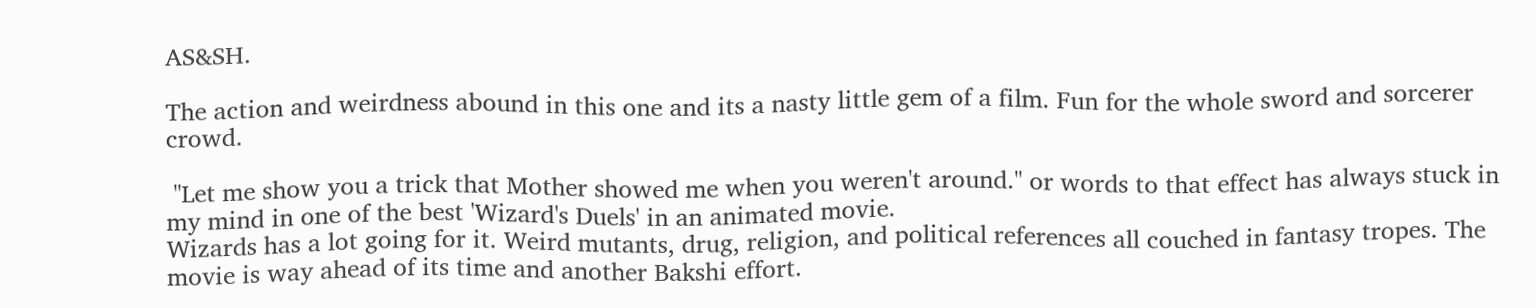AS&SH.

The action and weirdness abound in this one and its a nasty little gem of a film. Fun for the whole sword and sorcerer crowd.

 "Let me show you a trick that Mother showed me when you weren't around." or words to that effect has always stuck in my mind in one of the best 'Wizard's Duels' in an animated movie.
Wizards has a lot going for it. Weird mutants, drug, religion, and political references all couched in fantasy tropes. The movie is way ahead of its time and another Bakshi effort.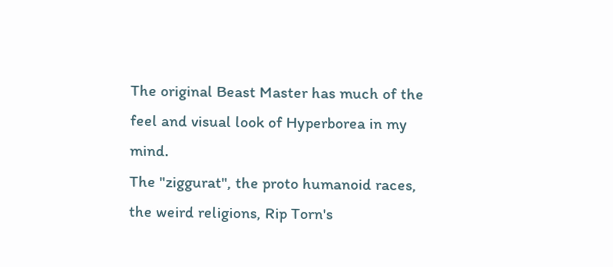The original Beast Master has much of the feel and visual look of Hyperborea in my mind.
The "ziggurat", the proto humanoid races, the weird religions, Rip Torn's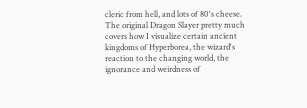cleric from hell, and lots of 80's cheese.
The original Dragon Slayer pretty much covers how I visualize certain ancient kingdoms of Hyperborea, the wizard's reaction to the changing world, the ignorance and weirdness of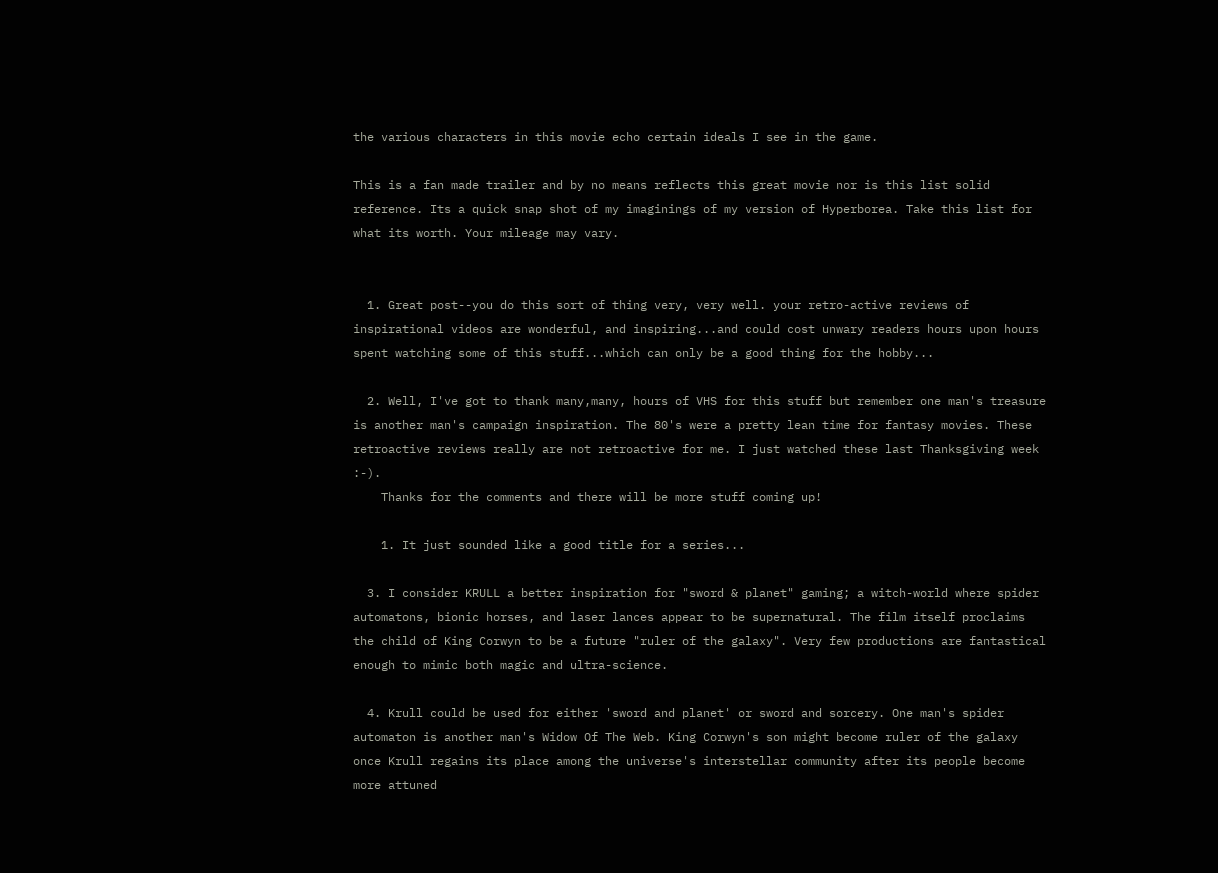the various characters in this movie echo certain ideals I see in the game.

This is a fan made trailer and by no means reflects this great movie nor is this list solid reference. Its a quick snap shot of my imaginings of my version of Hyperborea. Take this list for what its worth. Your mileage may vary.


  1. Great post--you do this sort of thing very, very well. your retro-active reviews of inspirational videos are wonderful, and inspiring...and could cost unwary readers hours upon hours spent watching some of this stuff...which can only be a good thing for the hobby...

  2. Well, I've got to thank many,many, hours of VHS for this stuff but remember one man's treasure is another man's campaign inspiration. The 80's were a pretty lean time for fantasy movies. These retroactive reviews really are not retroactive for me. I just watched these last Thanksgiving week :-).
    Thanks for the comments and there will be more stuff coming up!

    1. It just sounded like a good title for a series...

  3. I consider KRULL a better inspiration for "sword & planet" gaming; a witch-world where spider automatons, bionic horses, and laser lances appear to be supernatural. The film itself proclaims the child of King Corwyn to be a future "ruler of the galaxy". Very few productions are fantastical enough to mimic both magic and ultra-science.

  4. Krull could be used for either 'sword and planet' or sword and sorcery. One man's spider automaton is another man's Widow Of The Web. King Corwyn's son might become ruler of the galaxy once Krull regains its place among the universe's interstellar community after its people become more attuned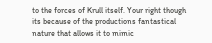to the forces of Krull itself. Your right though its because of the productions fantastical nature that allows it to mimic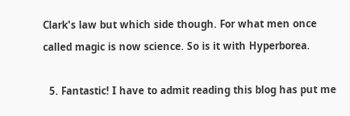Clark's law but which side though. For what men once called magic is now science. So is it with Hyperborea.

  5. Fantastic! I have to admit reading this blog has put me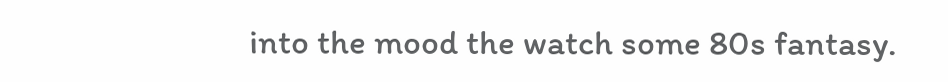into the mood the watch some 80s fantasy.